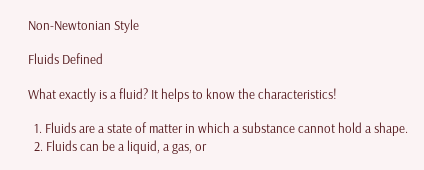Non-Newtonian Style

Fluids Defined

What exactly is a fluid? It helps to know the characteristics!

  1. Fluids are a state of matter in which a substance cannot hold a shape.
  2. Fluids can be a liquid, a gas, or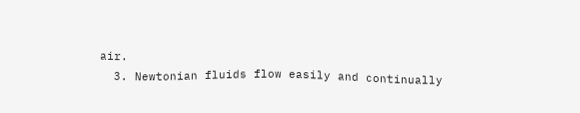air.
  3. Newtonian fluids flow easily and continually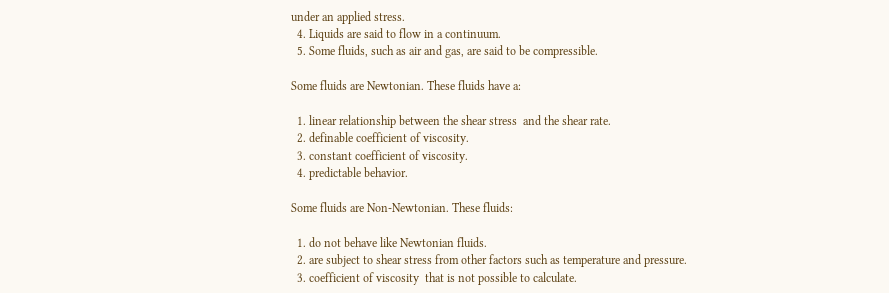under an applied stress.
  4. Liquids are said to flow in a continuum.
  5. Some fluids, such as air and gas, are said to be compressible.

Some fluids are Newtonian. These fluids have a:

  1. linear relationship between the shear stress  and the shear rate.
  2. definable coefficient of viscosity.
  3. constant coefficient of viscosity.
  4. predictable behavior.

Some fluids are Non-Newtonian. These fluids:

  1. do not behave like Newtonian fluids.
  2. are subject to shear stress from other factors such as temperature and pressure.
  3. coefficient of viscosity  that is not possible to calculate.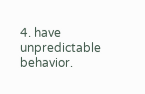4. have unpredictable behavior.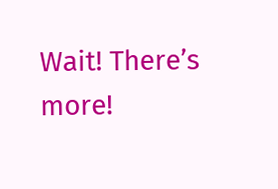Wait! There’s more!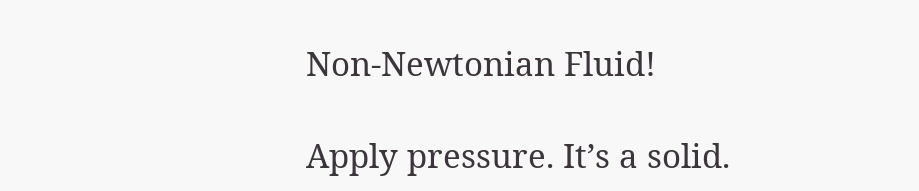Non-Newtonian Fluid!

Apply pressure. It’s a solid.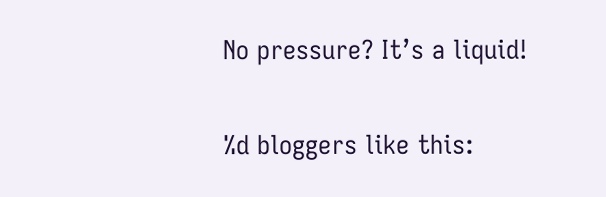No pressure? It’s a liquid!

%d bloggers like this: